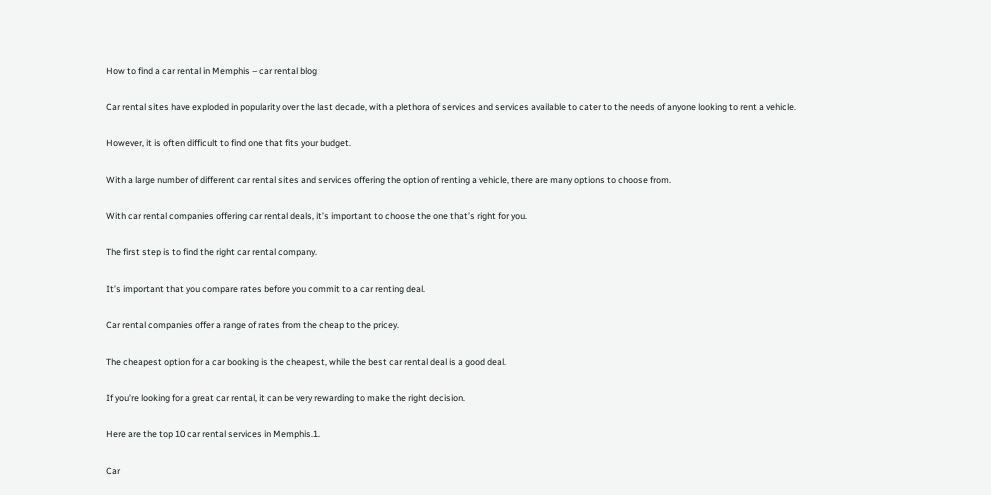How to find a car rental in Memphis – car rental blog

Car rental sites have exploded in popularity over the last decade, with a plethora of services and services available to cater to the needs of anyone looking to rent a vehicle.

However, it is often difficult to find one that fits your budget.

With a large number of different car rental sites and services offering the option of renting a vehicle, there are many options to choose from.

With car rental companies offering car rental deals, it’s important to choose the one that’s right for you.

The first step is to find the right car rental company.

It’s important that you compare rates before you commit to a car renting deal.

Car rental companies offer a range of rates from the cheap to the pricey.

The cheapest option for a car booking is the cheapest, while the best car rental deal is a good deal.

If you’re looking for a great car rental, it can be very rewarding to make the right decision.

Here are the top 10 car rental services in Memphis.1.

Car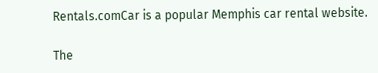Rentals.comCar is a popular Memphis car rental website.

The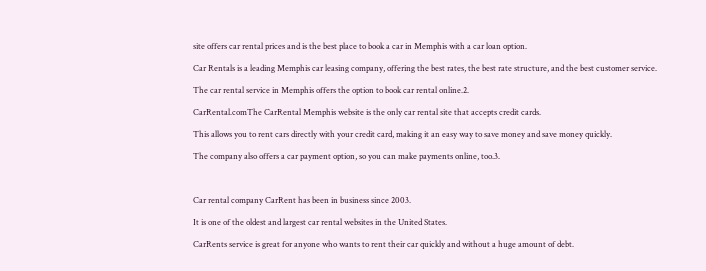site offers car rental prices and is the best place to book a car in Memphis with a car loan option.

Car Rentals is a leading Memphis car leasing company, offering the best rates, the best rate structure, and the best customer service.

The car rental service in Memphis offers the option to book car rental online.2.

CarRental.comThe CarRental Memphis website is the only car rental site that accepts credit cards.

This allows you to rent cars directly with your credit card, making it an easy way to save money and save money quickly.

The company also offers a car payment option, so you can make payments online, too.3.



Car rental company CarRent has been in business since 2003.

It is one of the oldest and largest car rental websites in the United States.

CarRents service is great for anyone who wants to rent their car quickly and without a huge amount of debt.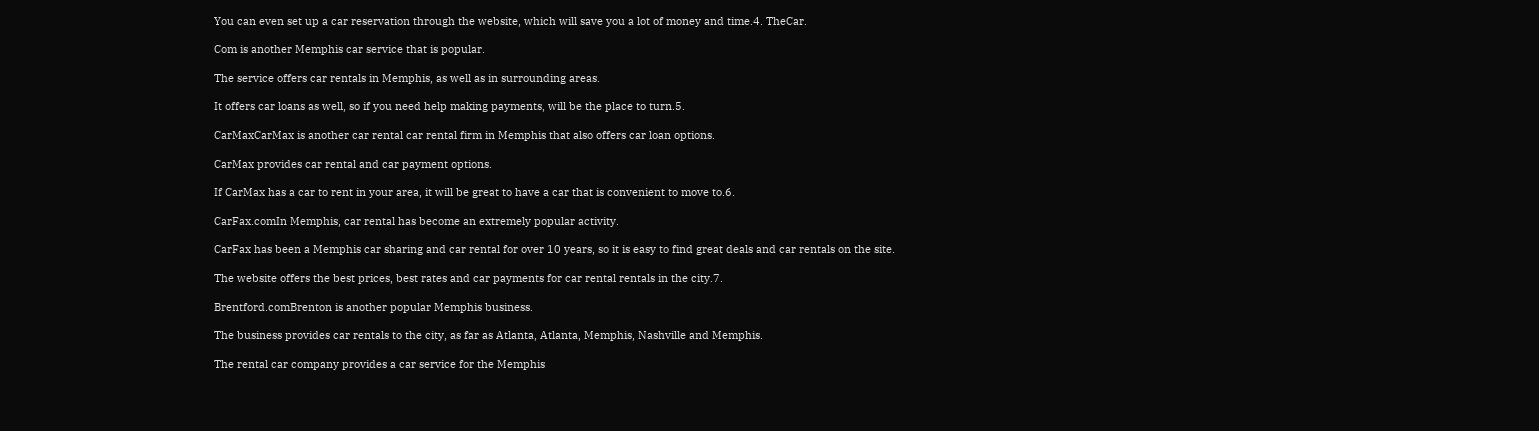You can even set up a car reservation through the website, which will save you a lot of money and time.4. TheCar.

Com is another Memphis car service that is popular.

The service offers car rentals in Memphis, as well as in surrounding areas.

It offers car loans as well, so if you need help making payments, will be the place to turn.5.

CarMaxCarMax is another car rental car rental firm in Memphis that also offers car loan options.

CarMax provides car rental and car payment options.

If CarMax has a car to rent in your area, it will be great to have a car that is convenient to move to.6.

CarFax.comIn Memphis, car rental has become an extremely popular activity.

CarFax has been a Memphis car sharing and car rental for over 10 years, so it is easy to find great deals and car rentals on the site.

The website offers the best prices, best rates and car payments for car rental rentals in the city.7.

Brentford.comBrenton is another popular Memphis business.

The business provides car rentals to the city, as far as Atlanta, Atlanta, Memphis, Nashville and Memphis.

The rental car company provides a car service for the Memphis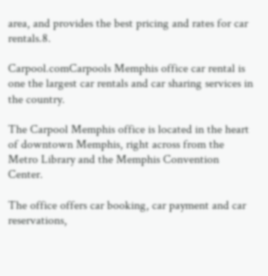area, and provides the best pricing and rates for car rentals.8.

Carpool.comCarpools Memphis office car rental is one the largest car rentals and car sharing services in the country.

The Carpool Memphis office is located in the heart of downtown Memphis, right across from the Metro Library and the Memphis Convention Center.

The office offers car booking, car payment and car reservations,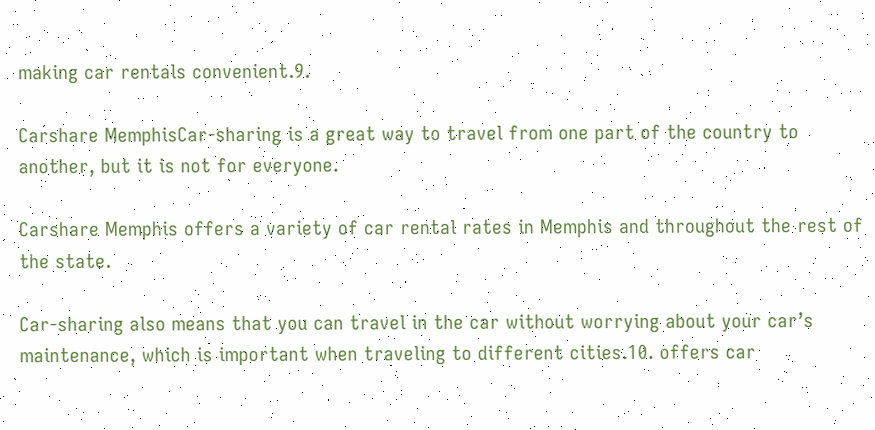making car rentals convenient.9.

Carshare MemphisCar-sharing is a great way to travel from one part of the country to another, but it is not for everyone.

Carshare Memphis offers a variety of car rental rates in Memphis and throughout the rest of the state.

Car-sharing also means that you can travel in the car without worrying about your car’s maintenance, which is important when traveling to different cities.10. offers car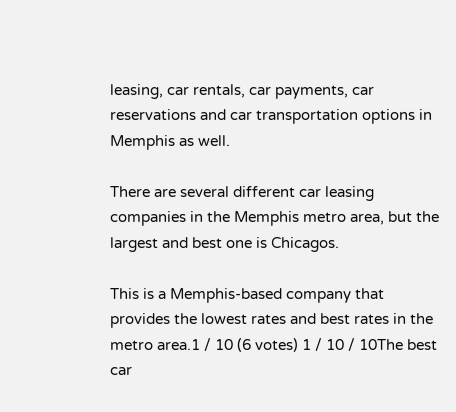leasing, car rentals, car payments, car reservations and car transportation options in Memphis as well.

There are several different car leasing companies in the Memphis metro area, but the largest and best one is Chicagos.

This is a Memphis-based company that provides the lowest rates and best rates in the metro area.1 / 10 (6 votes) 1 / 10 / 10The best car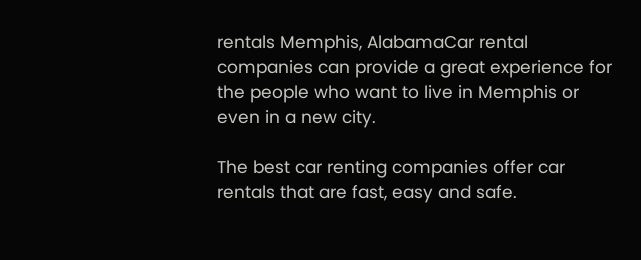rentals Memphis, AlabamaCar rental companies can provide a great experience for the people who want to live in Memphis or even in a new city.

The best car renting companies offer car rentals that are fast, easy and safe.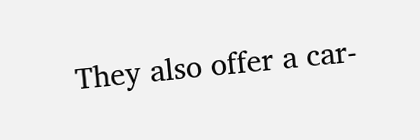They also offer a car-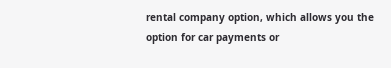rental company option, which allows you the option for car payments or